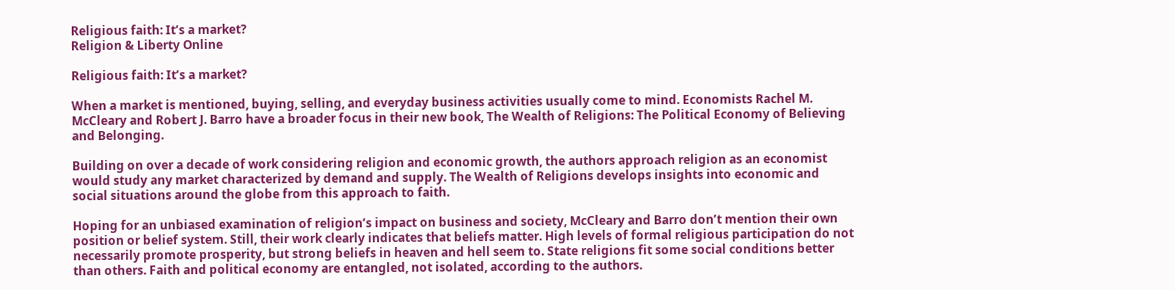Religious faith: It’s a market?
Religion & Liberty Online

Religious faith: It’s a market?

When a market is mentioned, buying, selling, and everyday business activities usually come to mind. Economists Rachel M. McCleary and Robert J. Barro have a broader focus in their new book, The Wealth of Religions: The Political Economy of Believing and Belonging.

Building on over a decade of work considering religion and economic growth, the authors approach religion as an economist would study any market characterized by demand and supply. The Wealth of Religions develops insights into economic and social situations around the globe from this approach to faith.

Hoping for an unbiased examination of religion’s impact on business and society, McCleary and Barro don’t mention their own position or belief system. Still, their work clearly indicates that beliefs matter. High levels of formal religious participation do not necessarily promote prosperity, but strong beliefs in heaven and hell seem to. State religions fit some social conditions better than others. Faith and political economy are entangled, not isolated, according to the authors.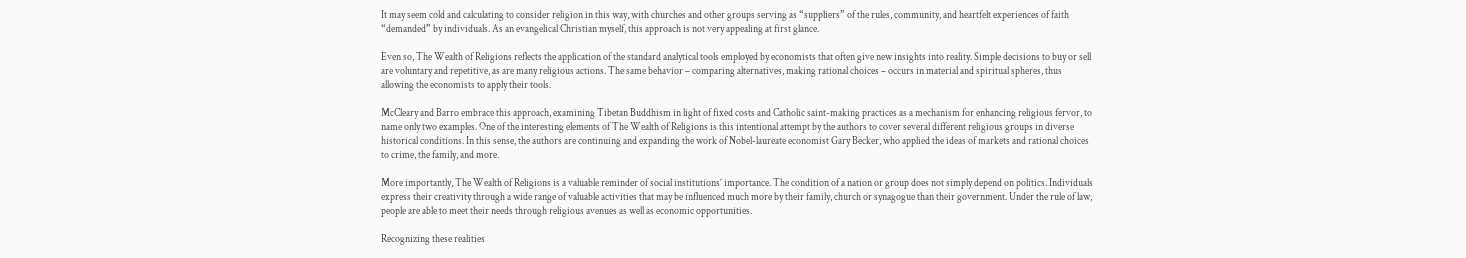It may seem cold and calculating to consider religion in this way, with churches and other groups serving as “suppliers” of the rules, community, and heartfelt experiences of faith “demanded” by individuals. As an evangelical Christian myself, this approach is not very appealing at first glance.

Even so, The Wealth of Religions reflects the application of the standard analytical tools employed by economists that often give new insights into reality. Simple decisions to buy or sell are voluntary and repetitive, as are many religious actions. The same behavior – comparing alternatives, making rational choices – occurs in material and spiritual spheres, thus allowing the economists to apply their tools.

McCleary and Barro embrace this approach, examining Tibetan Buddhism in light of fixed costs and Catholic saint-making practices as a mechanism for enhancing religious fervor, to name only two examples. One of the interesting elements of The Wealth of Religions is this intentional attempt by the authors to cover several different religious groups in diverse historical conditions. In this sense, the authors are continuing and expanding the work of Nobel-laureate economist Gary Becker, who applied the ideas of markets and rational choices to crime, the family, and more.

More importantly, The Wealth of Religions is a valuable reminder of social institutions’ importance. The condition of a nation or group does not simply depend on politics. Individuals express their creativity through a wide range of valuable activities that may be influenced much more by their family, church or synagogue than their government. Under the rule of law, people are able to meet their needs through religious avenues as well as economic opportunities.

Recognizing these realities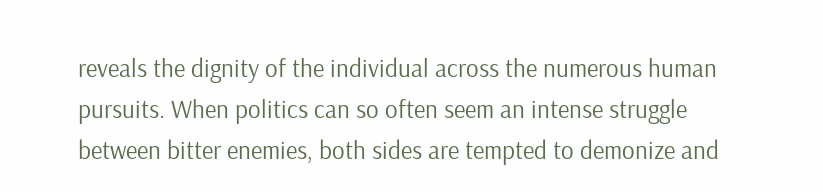reveals the dignity of the individual across the numerous human pursuits. When politics can so often seem an intense struggle between bitter enemies, both sides are tempted to demonize and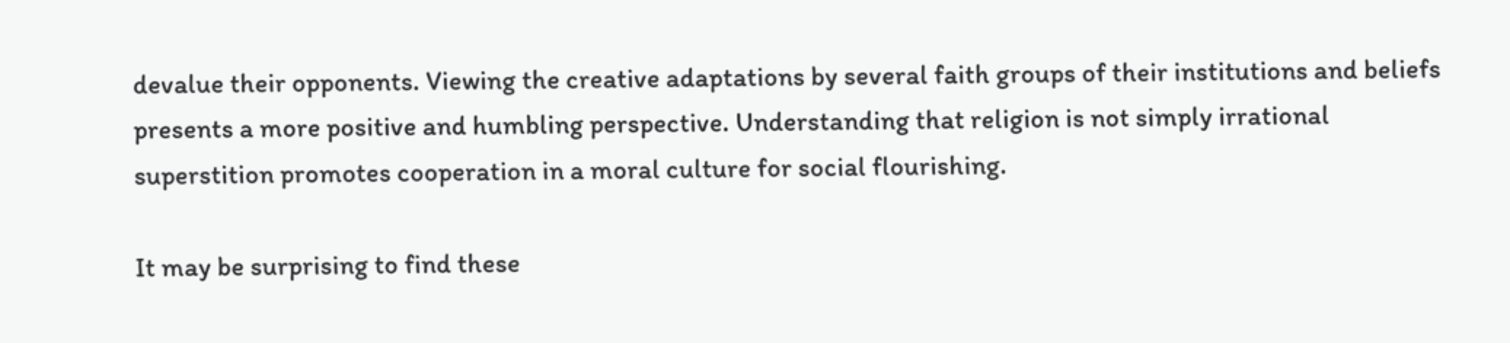devalue their opponents. Viewing the creative adaptations by several faith groups of their institutions and beliefs presents a more positive and humbling perspective. Understanding that religion is not simply irrational superstition promotes cooperation in a moral culture for social flourishing.

It may be surprising to find these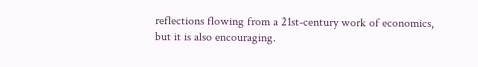reflections flowing from a 21st-century work of economics, but it is also encouraging.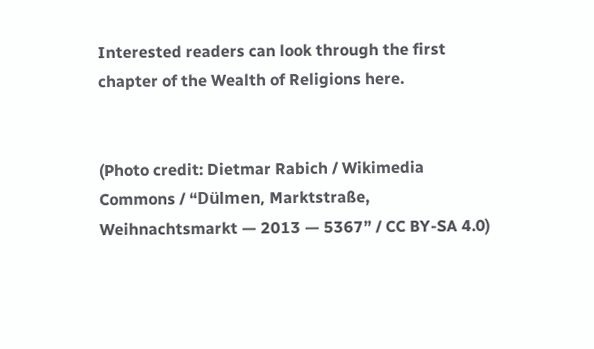Interested readers can look through the first chapter of the Wealth of Religions here.


(Photo credit: Dietmar Rabich / Wikimedia Commons / “Dülmen, Marktstraße, Weihnachtsmarkt — 2013 — 5367” / CC BY-SA 4.0)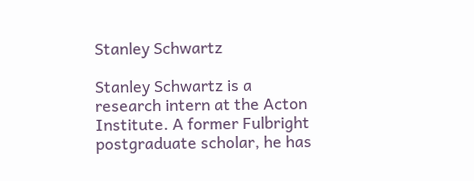Stanley Schwartz

Stanley Schwartz is a research intern at the Acton Institute. A former Fulbright postgraduate scholar, he has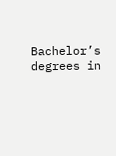Bachelor’s degrees in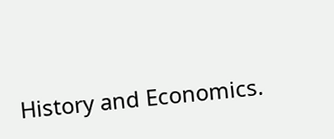History and Economics.